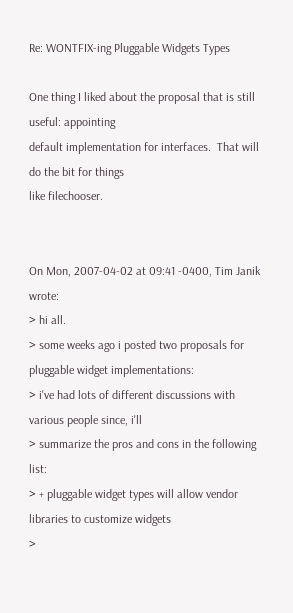Re: WONTFIX-ing Pluggable Widgets Types

One thing I liked about the proposal that is still useful: appointing
default implementation for interfaces.  That will do the bit for things
like filechooser.


On Mon, 2007-04-02 at 09:41 -0400, Tim Janik wrote:
> hi all.
> some weeks ago i posted two proposals for pluggable widget implementations:
> i've had lots of different discussions with various people since, i'll
> summarize the pros and cons in the following list:
> + pluggable widget types will allow vendor libraries to customize widgets
>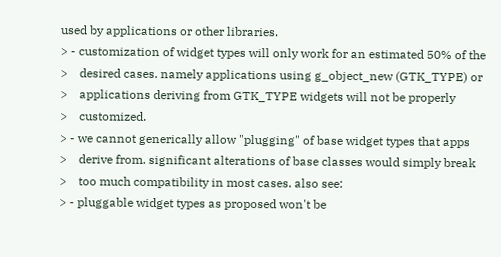used by applications or other libraries.
> - customization of widget types will only work for an estimated 50% of the
>    desired cases. namely applications using g_object_new (GTK_TYPE) or
>    applications deriving from GTK_TYPE widgets will not be properly
>    customized.
> - we cannot generically allow "plugging" of base widget types that apps
>    derive from. significant alterations of base classes would simply break
>    too much compatibility in most cases. also see:
> - pluggable widget types as proposed won't be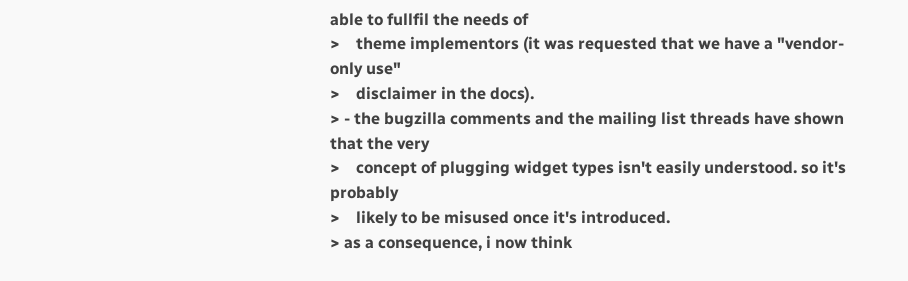able to fullfil the needs of
>    theme implementors (it was requested that we have a "vendor-only use"
>    disclaimer in the docs).
> - the bugzilla comments and the mailing list threads have shown that the very
>    concept of plugging widget types isn't easily understood. so it's probably
>    likely to be misused once it's introduced.
> as a consequence, i now think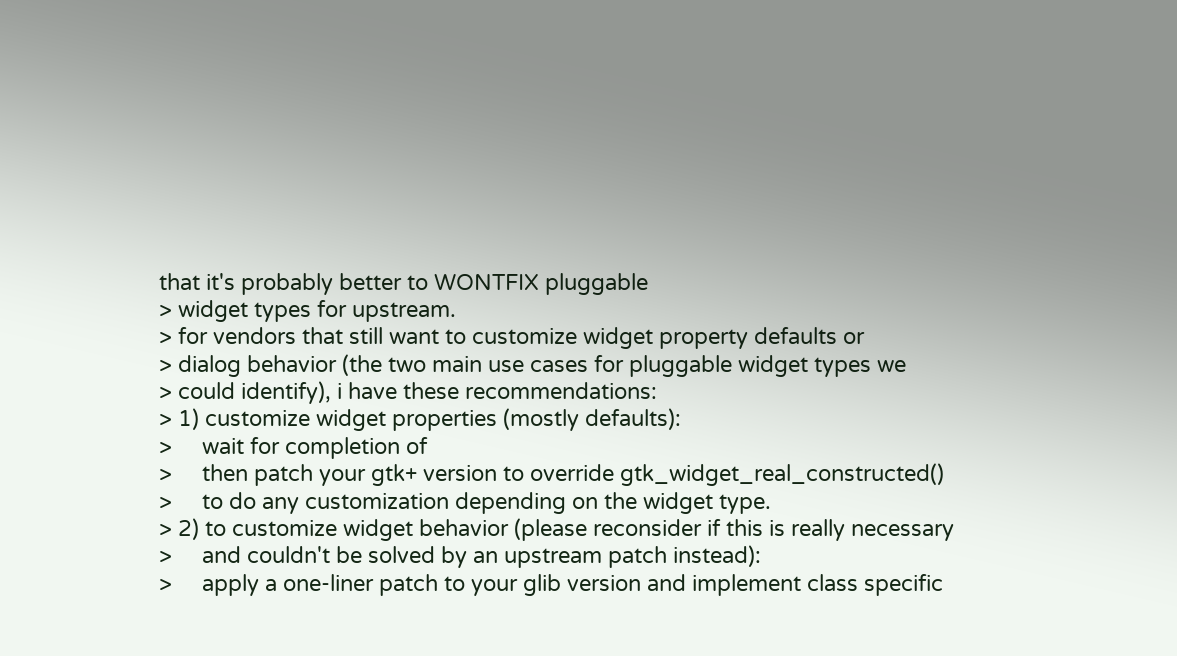that it's probably better to WONTFIX pluggable
> widget types for upstream.
> for vendors that still want to customize widget property defaults or
> dialog behavior (the two main use cases for pluggable widget types we
> could identify), i have these recommendations:
> 1) customize widget properties (mostly defaults):
>     wait for completion of
>     then patch your gtk+ version to override gtk_widget_real_constructed()
>     to do any customization depending on the widget type.
> 2) to customize widget behavior (please reconsider if this is really necessary
>     and couldn't be solved by an upstream patch instead):
>     apply a one-liner patch to your glib version and implement class specific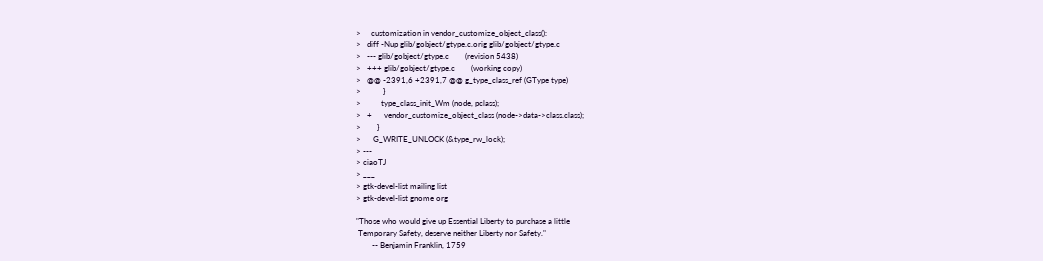>     customization in vendor_customize_object_class():
>   diff -Nup glib/gobject/gtype.c.orig glib/gobject/gtype.c
>   --- glib/gobject/gtype.c        (revision 5438)
>   +++ glib/gobject/gtype.c        (working copy)
>   @@ -2391,6 +2391,7 @@ g_type_class_ref (GType type)
>           }
>          type_class_init_Wm (node, pclass);
>   +      vendor_customize_object_class (node->data->class.class);
>        }
>      G_WRITE_UNLOCK (&type_rw_lock);
> ---
> ciaoTJ
> ___
> gtk-devel-list mailing list
> gtk-devel-list gnome org

"Those who would give up Essential Liberty to purchase a little
 Temporary Safety, deserve neither Liberty nor Safety."
        -- Benjamin Franklin, 1759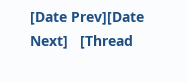[Date Prev][Date Next]   [Thread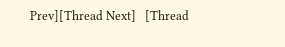Prev][Thread Next]   [Thread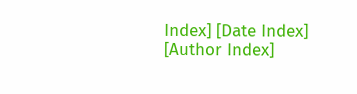Index] [Date Index] [Author Index]